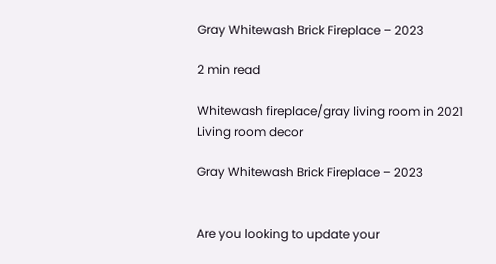Gray Whitewash Brick Fireplace – 2023

2 min read

Whitewash fireplace/gray living room in 2021 Living room decor

Gray Whitewash Brick Fireplace – 2023


Are you looking to update your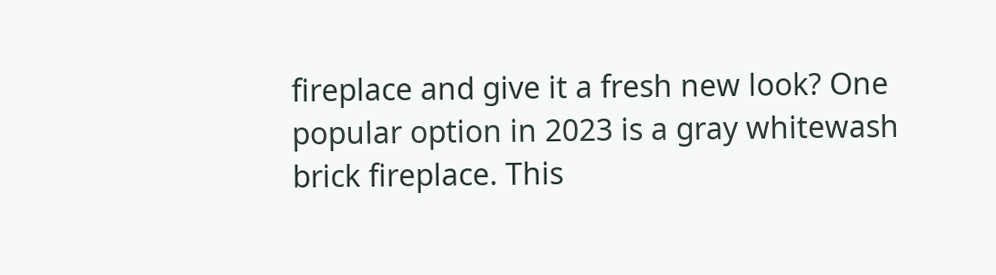fireplace and give it a fresh new look? One popular option in 2023 is a gray whitewash brick fireplace. This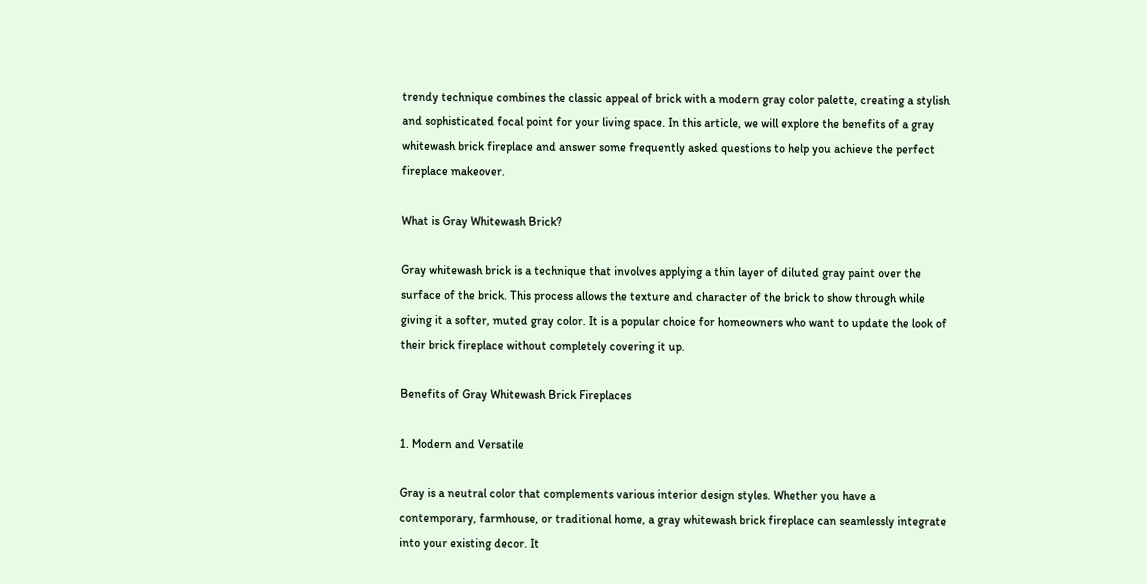trendy technique combines the classic appeal of brick with a modern gray color palette, creating a stylish and sophisticated focal point for your living space. In this article, we will explore the benefits of a gray whitewash brick fireplace and answer some frequently asked questions to help you achieve the perfect fireplace makeover.

What is Gray Whitewash Brick?

Gray whitewash brick is a technique that involves applying a thin layer of diluted gray paint over the surface of the brick. This process allows the texture and character of the brick to show through while giving it a softer, muted gray color. It is a popular choice for homeowners who want to update the look of their brick fireplace without completely covering it up.

Benefits of Gray Whitewash Brick Fireplaces

1. Modern and Versatile

Gray is a neutral color that complements various interior design styles. Whether you have a contemporary, farmhouse, or traditional home, a gray whitewash brick fireplace can seamlessly integrate into your existing decor. It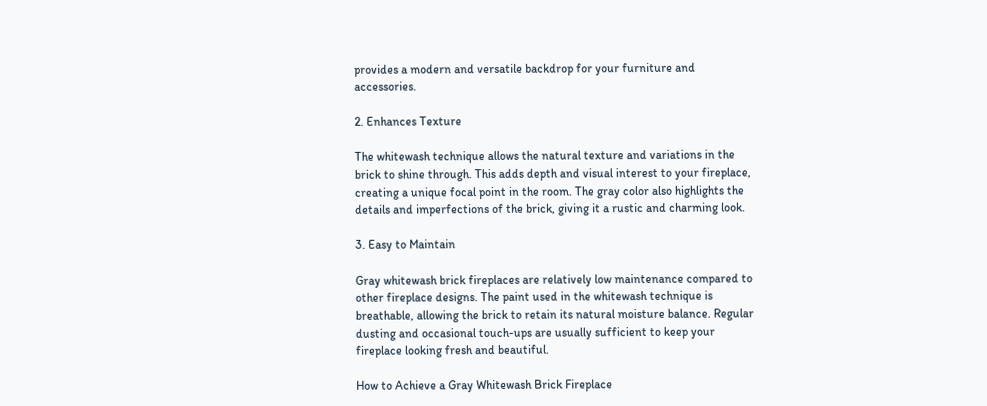provides a modern and versatile backdrop for your furniture and accessories.

2. Enhances Texture

The whitewash technique allows the natural texture and variations in the brick to shine through. This adds depth and visual interest to your fireplace, creating a unique focal point in the room. The gray color also highlights the details and imperfections of the brick, giving it a rustic and charming look.

3. Easy to Maintain

Gray whitewash brick fireplaces are relatively low maintenance compared to other fireplace designs. The paint used in the whitewash technique is breathable, allowing the brick to retain its natural moisture balance. Regular dusting and occasional touch-ups are usually sufficient to keep your fireplace looking fresh and beautiful.

How to Achieve a Gray Whitewash Brick Fireplace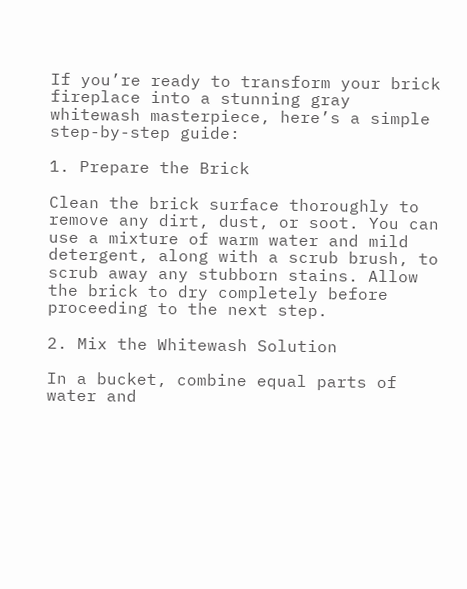If you’re ready to transform your brick fireplace into a stunning gray whitewash masterpiece, here’s a simple step-by-step guide:

1. Prepare the Brick

Clean the brick surface thoroughly to remove any dirt, dust, or soot. You can use a mixture of warm water and mild detergent, along with a scrub brush, to scrub away any stubborn stains. Allow the brick to dry completely before proceeding to the next step.

2. Mix the Whitewash Solution

In a bucket, combine equal parts of water and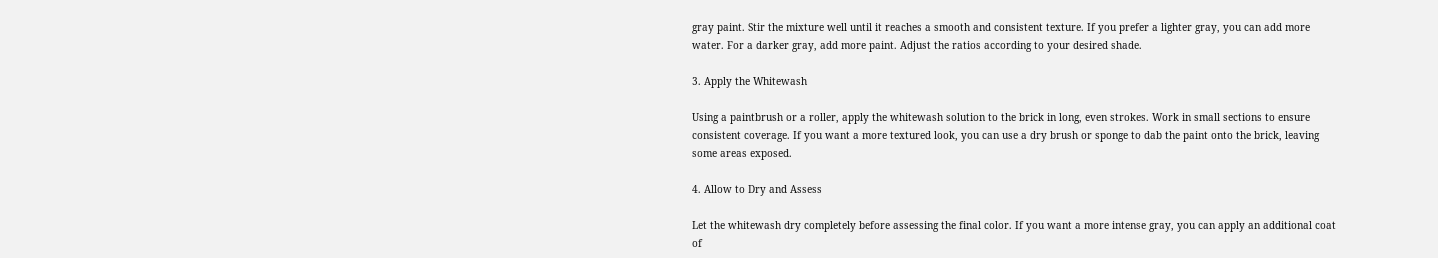gray paint. Stir the mixture well until it reaches a smooth and consistent texture. If you prefer a lighter gray, you can add more water. For a darker gray, add more paint. Adjust the ratios according to your desired shade.

3. Apply the Whitewash

Using a paintbrush or a roller, apply the whitewash solution to the brick in long, even strokes. Work in small sections to ensure consistent coverage. If you want a more textured look, you can use a dry brush or sponge to dab the paint onto the brick, leaving some areas exposed.

4. Allow to Dry and Assess

Let the whitewash dry completely before assessing the final color. If you want a more intense gray, you can apply an additional coat of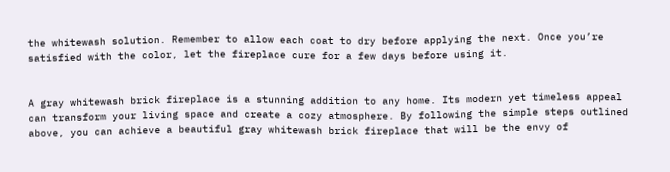the whitewash solution. Remember to allow each coat to dry before applying the next. Once you’re satisfied with the color, let the fireplace cure for a few days before using it.


A gray whitewash brick fireplace is a stunning addition to any home. Its modern yet timeless appeal can transform your living space and create a cozy atmosphere. By following the simple steps outlined above, you can achieve a beautiful gray whitewash brick fireplace that will be the envy of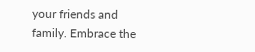your friends and family. Embrace the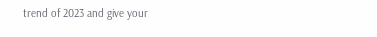trend of 2023 and give your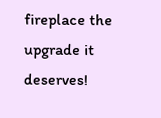fireplace the upgrade it deserves!